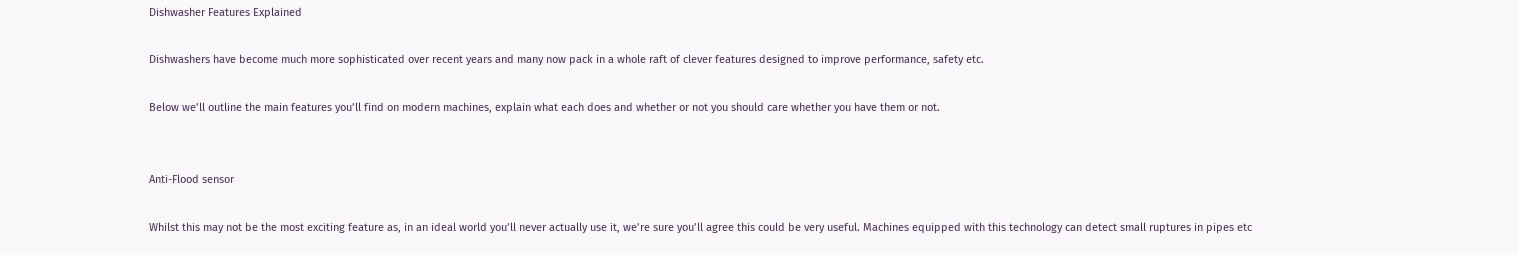Dishwasher Features Explained

Dishwashers have become much more sophisticated over recent years and many now pack in a whole raft of clever features designed to improve performance, safety etc.

Below we’ll outline the main features you’ll find on modern machines, explain what each does and whether or not you should care whether you have them or not.


Anti-Flood sensor

Whilst this may not be the most exciting feature as, in an ideal world you’ll never actually use it, we’re sure you’ll agree this could be very useful. Machines equipped with this technology can detect small ruptures in pipes etc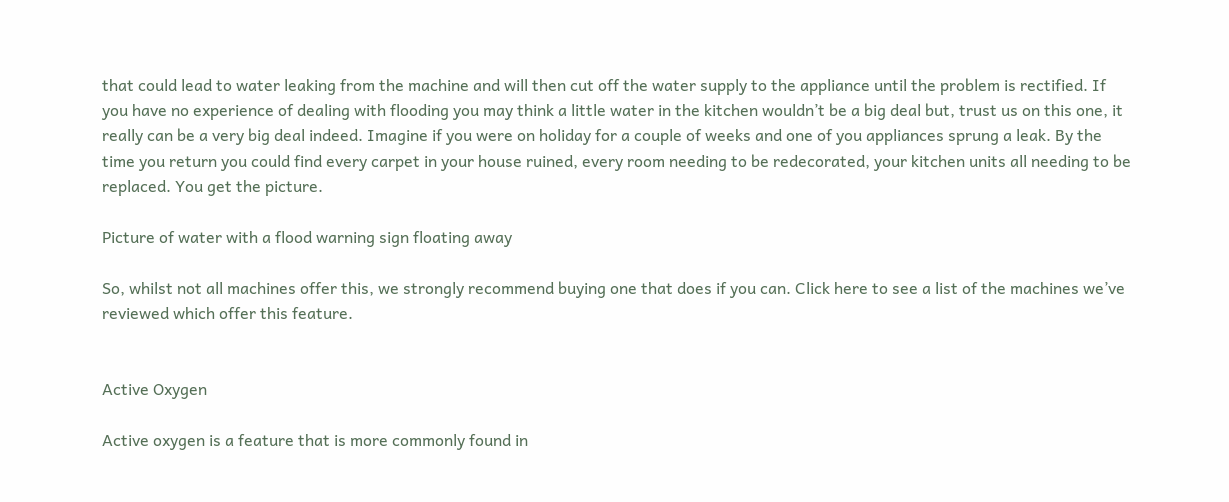that could lead to water leaking from the machine and will then cut off the water supply to the appliance until the problem is rectified. If you have no experience of dealing with flooding you may think a little water in the kitchen wouldn’t be a big deal but, trust us on this one, it really can be a very big deal indeed. Imagine if you were on holiday for a couple of weeks and one of you appliances sprung a leak. By the time you return you could find every carpet in your house ruined, every room needing to be redecorated, your kitchen units all needing to be replaced. You get the picture.

Picture of water with a flood warning sign floating away

So, whilst not all machines offer this, we strongly recommend buying one that does if you can. Click here to see a list of the machines we’ve reviewed which offer this feature.


Active Oxygen

Active oxygen is a feature that is more commonly found in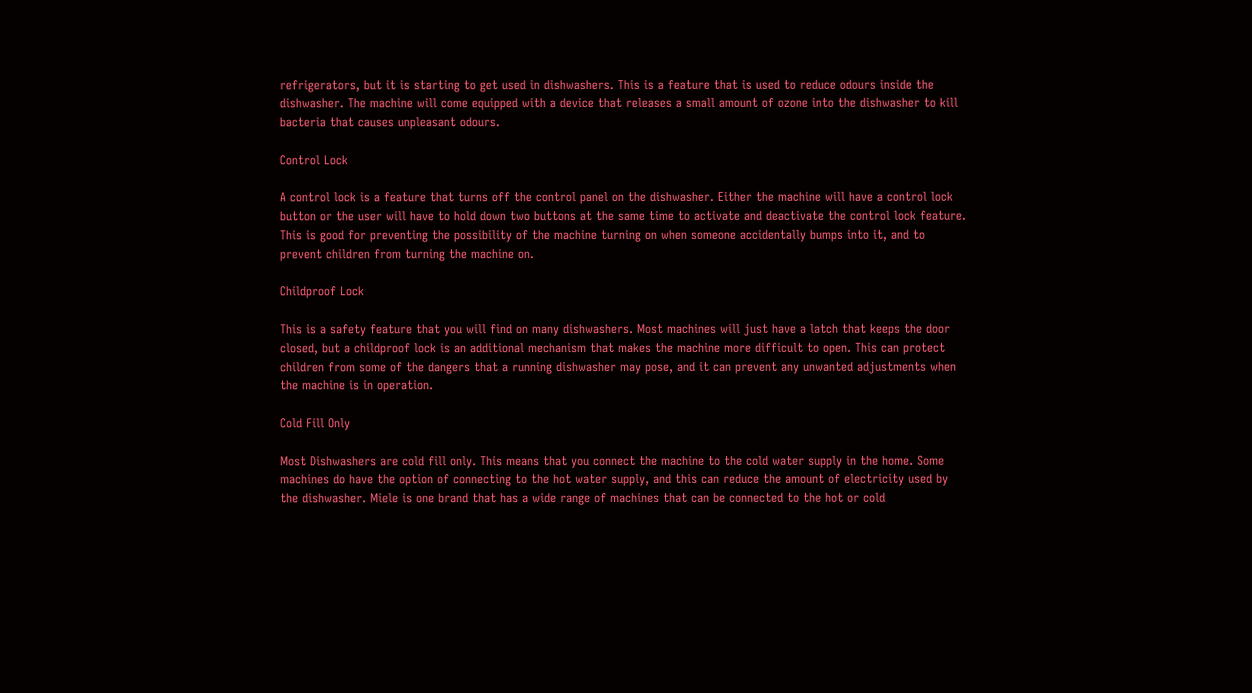refrigerators, but it is starting to get used in dishwashers. This is a feature that is used to reduce odours inside the dishwasher. The machine will come equipped with a device that releases a small amount of ozone into the dishwasher to kill bacteria that causes unpleasant odours.

Control Lock

A control lock is a feature that turns off the control panel on the dishwasher. Either the machine will have a control lock button or the user will have to hold down two buttons at the same time to activate and deactivate the control lock feature. This is good for preventing the possibility of the machine turning on when someone accidentally bumps into it, and to prevent children from turning the machine on.

Childproof Lock

This is a safety feature that you will find on many dishwashers. Most machines will just have a latch that keeps the door closed, but a childproof lock is an additional mechanism that makes the machine more difficult to open. This can protect children from some of the dangers that a running dishwasher may pose, and it can prevent any unwanted adjustments when the machine is in operation.

Cold Fill Only

Most Dishwashers are cold fill only. This means that you connect the machine to the cold water supply in the home. Some machines do have the option of connecting to the hot water supply, and this can reduce the amount of electricity used by the dishwasher. Miele is one brand that has a wide range of machines that can be connected to the hot or cold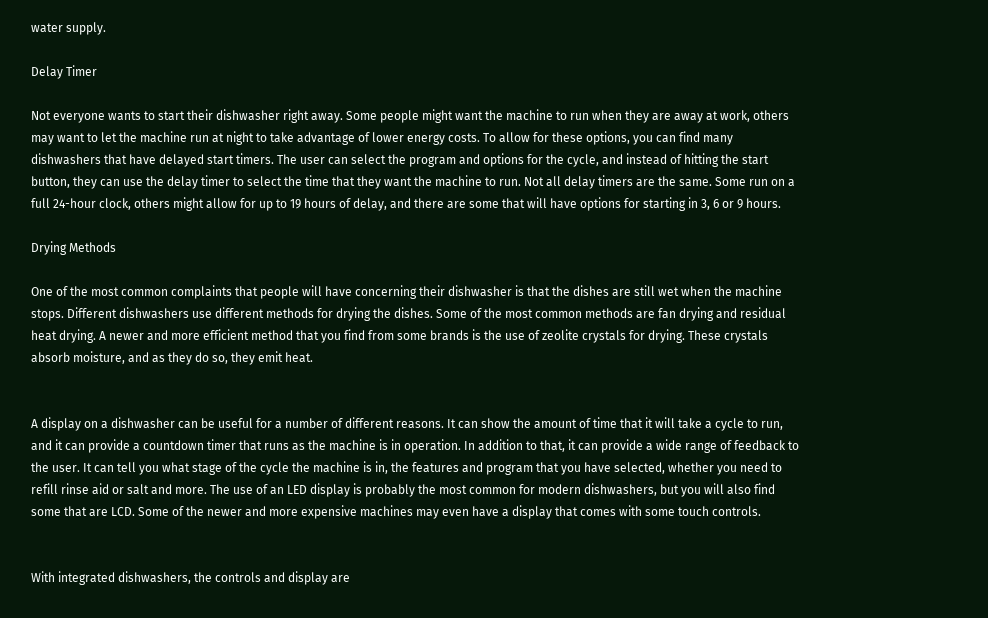water supply.

Delay Timer

Not everyone wants to start their dishwasher right away. Some people might want the machine to run when they are away at work, others may want to let the machine run at night to take advantage of lower energy costs. To allow for these options, you can find many dishwashers that have delayed start timers. The user can select the program and options for the cycle, and instead of hitting the start button, they can use the delay timer to select the time that they want the machine to run. Not all delay timers are the same. Some run on a full 24-hour clock, others might allow for up to 19 hours of delay, and there are some that will have options for starting in 3, 6 or 9 hours.

Drying Methods

One of the most common complaints that people will have concerning their dishwasher is that the dishes are still wet when the machine stops. Different dishwashers use different methods for drying the dishes. Some of the most common methods are fan drying and residual heat drying. A newer and more efficient method that you find from some brands is the use of zeolite crystals for drying. These crystals absorb moisture, and as they do so, they emit heat.


A display on a dishwasher can be useful for a number of different reasons. It can show the amount of time that it will take a cycle to run, and it can provide a countdown timer that runs as the machine is in operation. In addition to that, it can provide a wide range of feedback to the user. It can tell you what stage of the cycle the machine is in, the features and program that you have selected, whether you need to refill rinse aid or salt and more. The use of an LED display is probably the most common for modern dishwashers, but you will also find some that are LCD. Some of the newer and more expensive machines may even have a display that comes with some touch controls.


With integrated dishwashers, the controls and display are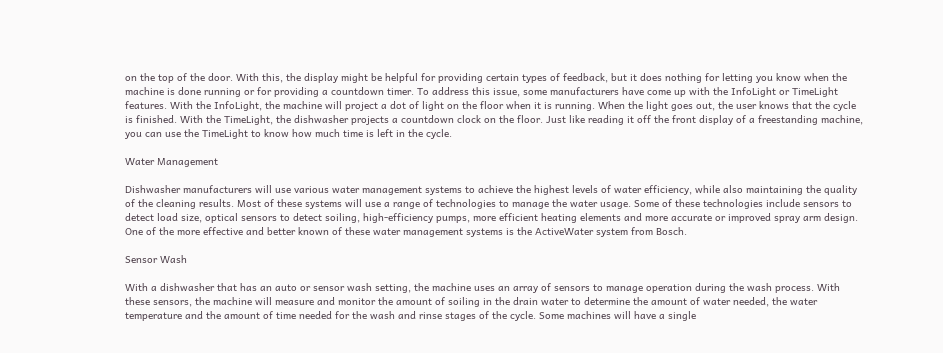on the top of the door. With this, the display might be helpful for providing certain types of feedback, but it does nothing for letting you know when the machine is done running or for providing a countdown timer. To address this issue, some manufacturers have come up with the InfoLight or TimeLight features. With the InfoLight, the machine will project a dot of light on the floor when it is running. When the light goes out, the user knows that the cycle is finished. With the TimeLight, the dishwasher projects a countdown clock on the floor. Just like reading it off the front display of a freestanding machine, you can use the TimeLight to know how much time is left in the cycle.

Water Management

Dishwasher manufacturers will use various water management systems to achieve the highest levels of water efficiency, while also maintaining the quality of the cleaning results. Most of these systems will use a range of technologies to manage the water usage. Some of these technologies include sensors to detect load size, optical sensors to detect soiling, high-efficiency pumps, more efficient heating elements and more accurate or improved spray arm design. One of the more effective and better known of these water management systems is the ActiveWater system from Bosch.

Sensor Wash

With a dishwasher that has an auto or sensor wash setting, the machine uses an array of sensors to manage operation during the wash process. With these sensors, the machine will measure and monitor the amount of soiling in the drain water to determine the amount of water needed, the water temperature and the amount of time needed for the wash and rinse stages of the cycle. Some machines will have a single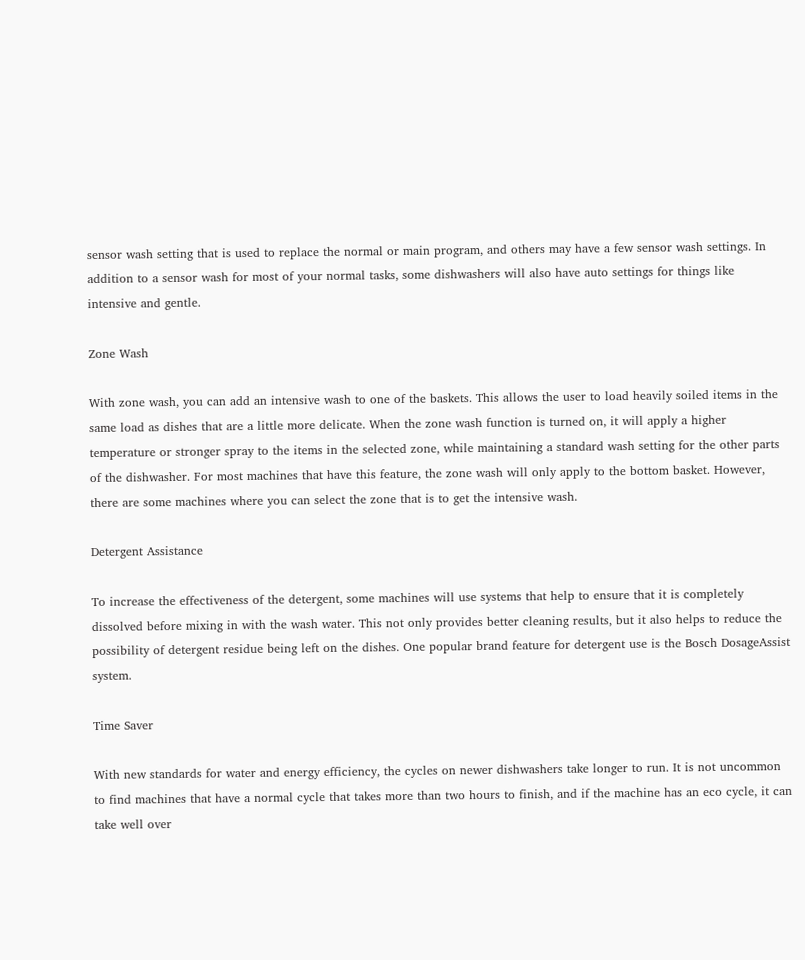sensor wash setting that is used to replace the normal or main program, and others may have a few sensor wash settings. In addition to a sensor wash for most of your normal tasks, some dishwashers will also have auto settings for things like intensive and gentle.

Zone Wash

With zone wash, you can add an intensive wash to one of the baskets. This allows the user to load heavily soiled items in the same load as dishes that are a little more delicate. When the zone wash function is turned on, it will apply a higher temperature or stronger spray to the items in the selected zone, while maintaining a standard wash setting for the other parts of the dishwasher. For most machines that have this feature, the zone wash will only apply to the bottom basket. However, there are some machines where you can select the zone that is to get the intensive wash.

Detergent Assistance

To increase the effectiveness of the detergent, some machines will use systems that help to ensure that it is completely dissolved before mixing in with the wash water. This not only provides better cleaning results, but it also helps to reduce the possibility of detergent residue being left on the dishes. One popular brand feature for detergent use is the Bosch DosageAssist system.

Time Saver

With new standards for water and energy efficiency, the cycles on newer dishwashers take longer to run. It is not uncommon to find machines that have a normal cycle that takes more than two hours to finish, and if the machine has an eco cycle, it can take well over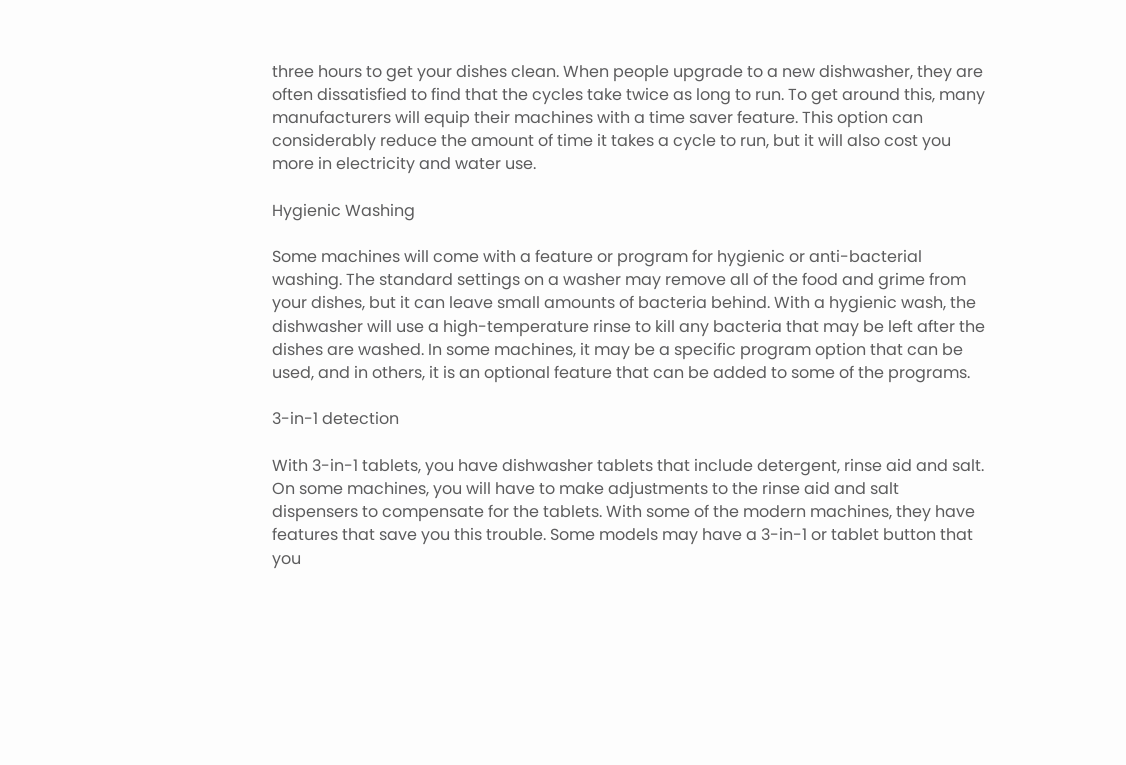three hours to get your dishes clean. When people upgrade to a new dishwasher, they are often dissatisfied to find that the cycles take twice as long to run. To get around this, many manufacturers will equip their machines with a time saver feature. This option can considerably reduce the amount of time it takes a cycle to run, but it will also cost you more in electricity and water use.

Hygienic Washing

Some machines will come with a feature or program for hygienic or anti-bacterial washing. The standard settings on a washer may remove all of the food and grime from your dishes, but it can leave small amounts of bacteria behind. With a hygienic wash, the dishwasher will use a high-temperature rinse to kill any bacteria that may be left after the dishes are washed. In some machines, it may be a specific program option that can be used, and in others, it is an optional feature that can be added to some of the programs.

3-in-1 detection

With 3-in-1 tablets, you have dishwasher tablets that include detergent, rinse aid and salt. On some machines, you will have to make adjustments to the rinse aid and salt dispensers to compensate for the tablets. With some of the modern machines, they have features that save you this trouble. Some models may have a 3-in-1 or tablet button that you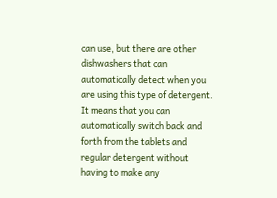can use, but there are other dishwashers that can automatically detect when you are using this type of detergent. It means that you can automatically switch back and forth from the tablets and regular detergent without having to make any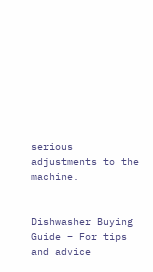serious adjustments to the machine.


Dishwasher Buying Guide – For tips and advice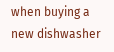when buying a new dishwasher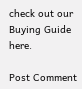check out our Buying Guide here.

Post Comment